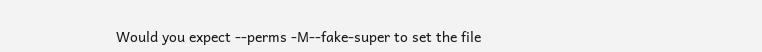Would you expect --perms -M--fake-super to set the file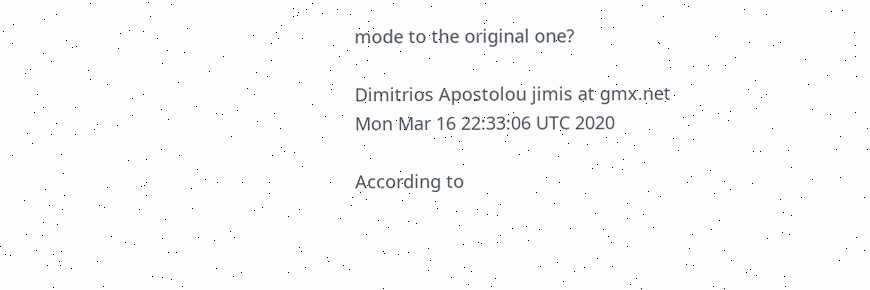mode to the original one?

Dimitrios Apostolou jimis at gmx.net
Mon Mar 16 22:33:06 UTC 2020

According to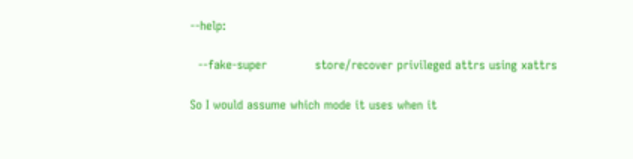--help:

  --fake-super            store/recover privileged attrs using xattrs

So I would assume which mode it uses when it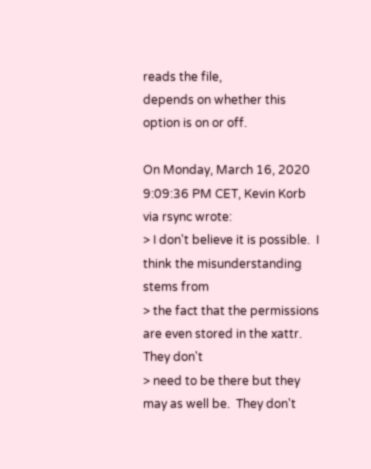reads the file,
depends on whether this option is on or off.

On Monday, March 16, 2020 9:09:36 PM CET, Kevin Korb via rsync wrote:
> I don't believe it is possible.  I think the misunderstanding stems from
> the fact that the permissions are even stored in the xattr.  They don't
> need to be there but they may as well be.  They don't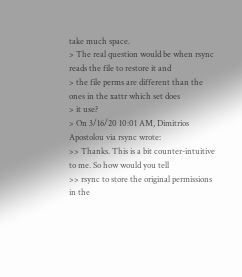take much space.
> The real question would be when rsync reads the file to restore it and
> the file perms are different than the ones in the xattr which set does
> it use?
> On 3/16/20 10:01 AM, Dimitrios Apostolou via rsync wrote:
>> Thanks. This is a bit counter-intuitive to me. So how would you tell
>> rsync to store the original permissions in the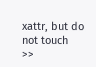xattr, but do not touch
>>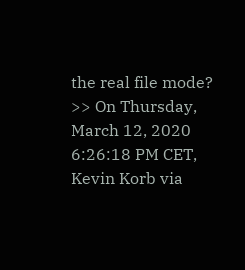the real file mode?
>> On Thursday, March 12, 2020 6:26:18 PM CET, Kevin Korb via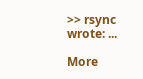>> rsync wrote: ...

More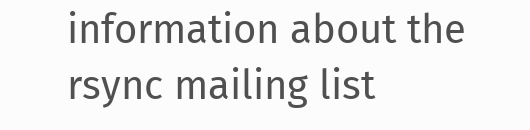information about the rsync mailing list